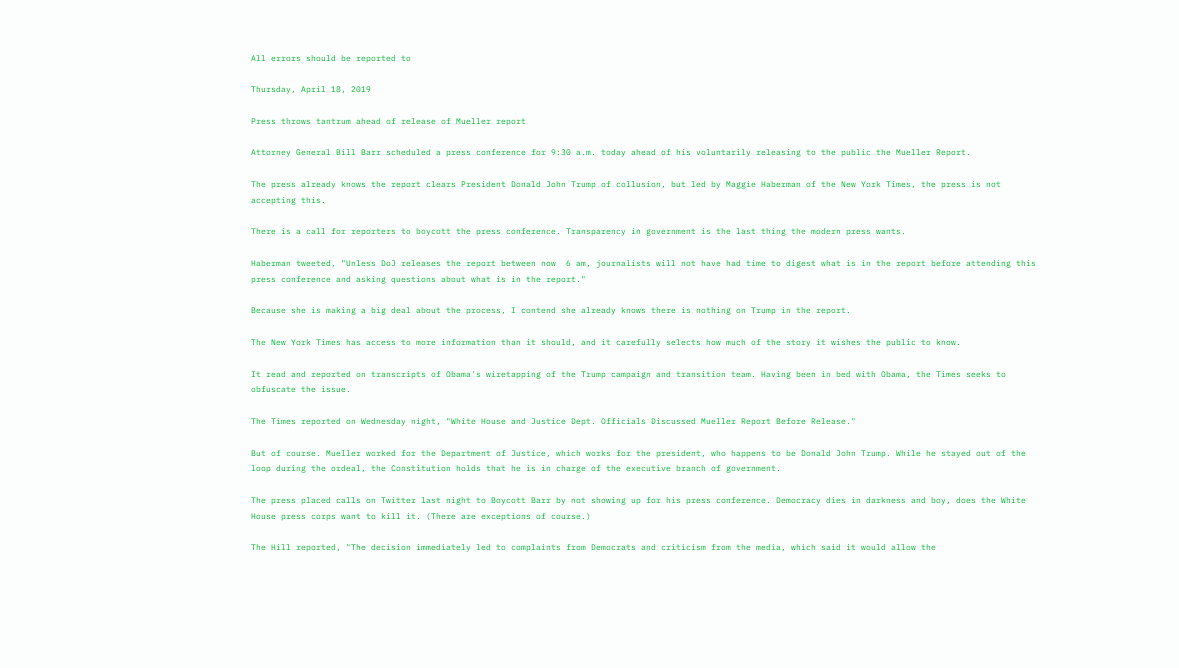All errors should be reported to

Thursday, April 18, 2019

Press throws tantrum ahead of release of Mueller report

Attorney General Bill Barr scheduled a press conference for 9:30 a.m. today ahead of his voluntarily releasing to the public the Mueller Report.

The press already knows the report clears President Donald John Trump of collusion, but led by Maggie Haberman of the New York Times, the press is not accepting this.

There is a call for reporters to boycott the press conference. Transparency in government is the last thing the modern press wants.

Haberman tweeted, "Unless DoJ releases the report between now  6 am, journalists will not have had time to digest what is in the report before attending this press conference and asking questions about what is in the report."

Because she is making a big deal about the process, I contend she already knows there is nothing on Trump in the report.

The New York Times has access to more information than it should, and it carefully selects how much of the story it wishes the public to know.

It read and reported on transcripts of Obama's wiretapping of the Trump campaign and transition team. Having been in bed with Obama, the Times seeks to obfuscate the issue.

The Times reported on Wednesday night, "White House and Justice Dept. Officials Discussed Mueller Report Before Release."

But of course. Mueller worked for the Department of Justice, which works for the president, who happens to be Donald John Trump. While he stayed out of the loop during the ordeal, the Constitution holds that he is in charge of the executive branch of government.

The press placed calls on Twitter last night to Boycott Barr by not showing up for his press conference. Democracy dies in darkness and boy, does the White House press corps want to kill it. (There are exceptions of course.)

The Hill reported, "The decision immediately led to complaints from Democrats and criticism from the media, which said it would allow the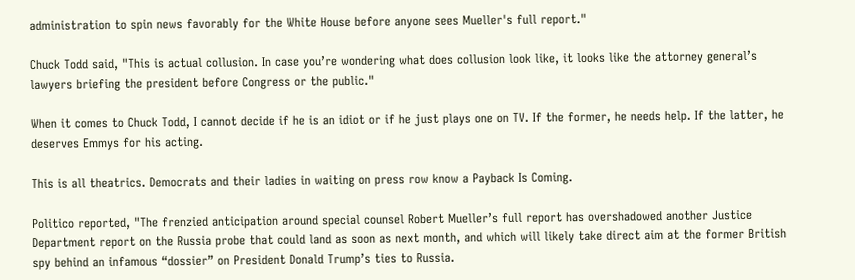administration to spin news favorably for the White House before anyone sees Mueller's full report."

Chuck Todd said, "This is actual collusion. In case you’re wondering what does collusion look like, it looks like the attorney general’s lawyers briefing the president before Congress or the public."

When it comes to Chuck Todd, I cannot decide if he is an idiot or if he just plays one on TV. If the former, he needs help. If the latter, he deserves Emmys for his acting.

This is all theatrics. Democrats and their ladies in waiting on press row know a Payback Is Coming.

Politico reported, "The frenzied anticipation around special counsel Robert Mueller’s full report has overshadowed another Justice Department report on the Russia probe that could land as soon as next month, and which will likely take direct aim at the former British spy behind an infamous “dossier” on President Donald Trump’s ties to Russia.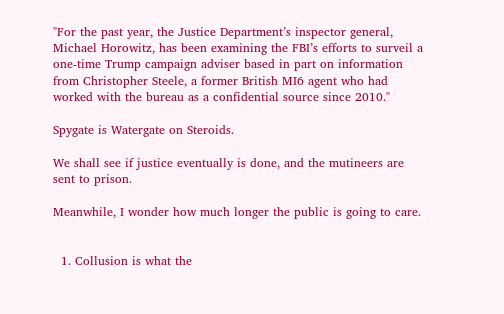"For the past year, the Justice Department’s inspector general, Michael Horowitz, has been examining the FBI’s efforts to surveil a one-time Trump campaign adviser based in part on information from Christopher Steele, a former British MI6 agent who had worked with the bureau as a confidential source since 2010."

Spygate is Watergate on Steroids.

We shall see if justice eventually is done, and the mutineers are sent to prison.

Meanwhile, I wonder how much longer the public is going to care.


  1. Collusion is what the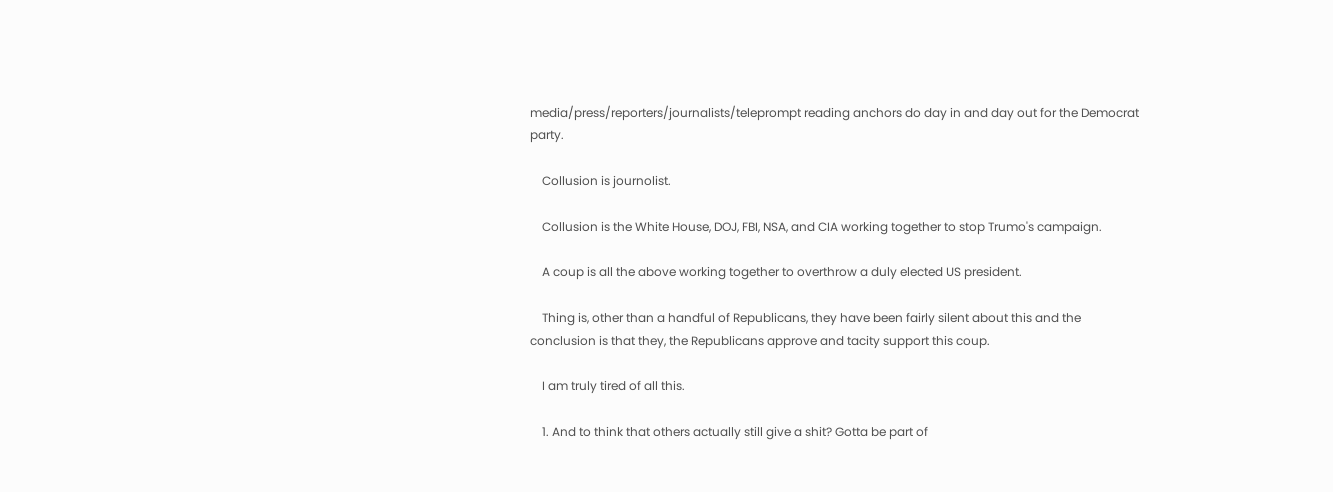media/press/reporters/journalists/teleprompt reading anchors do day in and day out for the Democrat party.

    Collusion is journolist.

    Collusion is the White House, DOJ, FBI, NSA, and CIA working together to stop Trumo's campaign.

    A coup is all the above working together to overthrow a duly elected US president.

    Thing is, other than a handful of Republicans, they have been fairly silent about this and the conclusion is that they, the Republicans approve and tacity support this coup.

    I am truly tired of all this.

    1. And to think that others actually still give a shit? Gotta be part of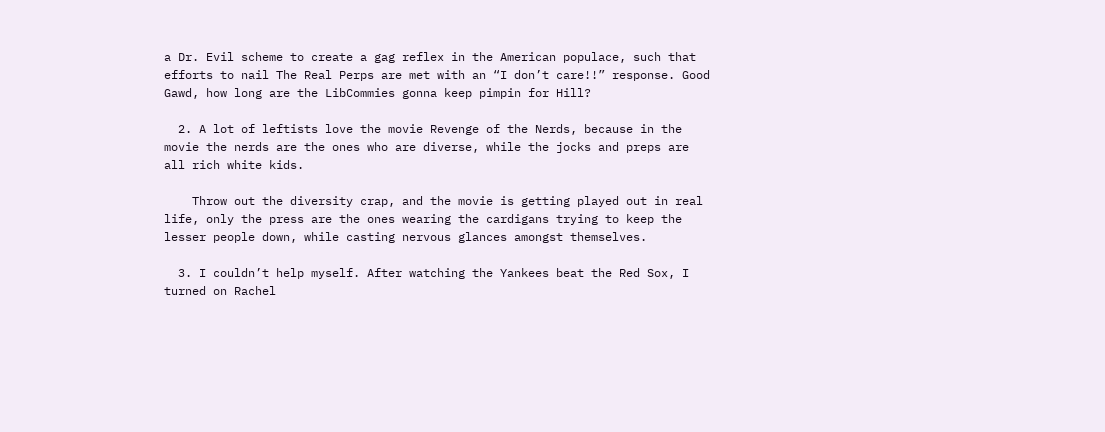a Dr. Evil scheme to create a gag reflex in the American populace, such that efforts to nail The Real Perps are met with an “I don’t care!!” response. Good Gawd, how long are the LibCommies gonna keep pimpin for Hill?

  2. A lot of leftists love the movie Revenge of the Nerds, because in the movie the nerds are the ones who are diverse, while the jocks and preps are all rich white kids.

    Throw out the diversity crap, and the movie is getting played out in real life, only the press are the ones wearing the cardigans trying to keep the lesser people down, while casting nervous glances amongst themselves.

  3. I couldn’t help myself. After watching the Yankees beat the Red Sox, I turned on Rachel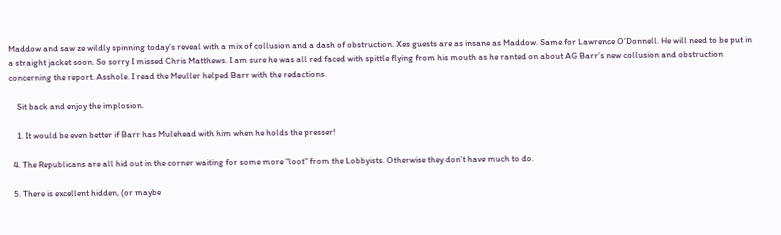Maddow and saw ze wildly spinning today’s reveal with a mix of collusion and a dash of obstruction. Xes guests are as insane as Maddow. Same for Lawrence O’Donnell. He will need to be put in a straight jacket soon. So sorry I missed Chris Matthews. I am sure he was all red faced with spittle flying from his mouth as he ranted on about AG Barr’s new collusion and obstruction concerning the report. Asshole. I read the Meuller helped Barr with the redactions.

    Sit back and enjoy the implosion.

    1. It would be even better if Barr has Mulehead with him when he holds the presser!

  4. The Republicans are all hid out in the corner waiting for some more "loot" from the Lobbyists. Otherwise they don't have much to do.

  5. There is excellent hidden, (or maybe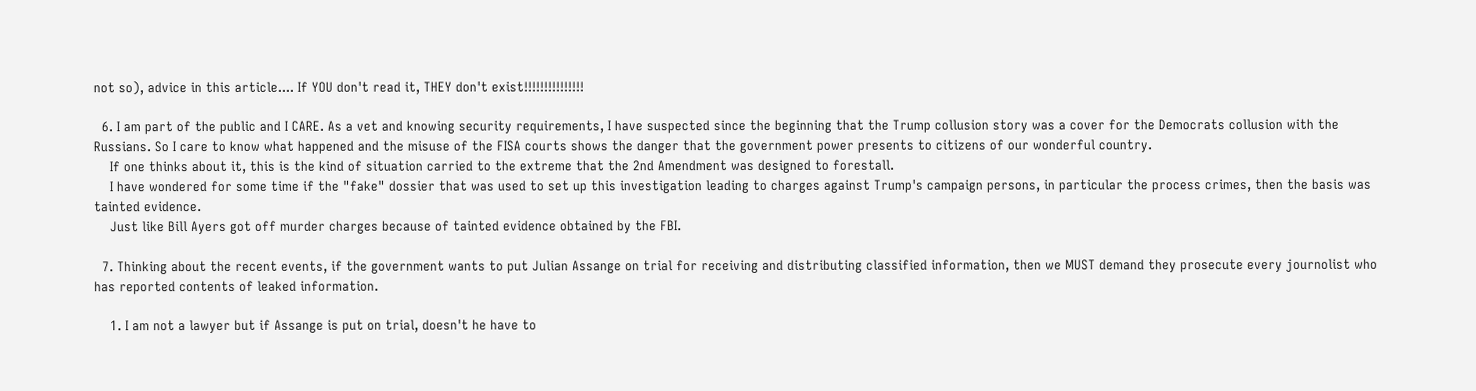not so), advice in this article.... If YOU don't read it, THEY don't exist!!!!!!!!!!!!!!!

  6. I am part of the public and I CARE. As a vet and knowing security requirements, I have suspected since the beginning that the Trump collusion story was a cover for the Democrats collusion with the Russians. So I care to know what happened and the misuse of the FISA courts shows the danger that the government power presents to citizens of our wonderful country.
    If one thinks about it, this is the kind of situation carried to the extreme that the 2nd Amendment was designed to forestall.
    I have wondered for some time if the "fake" dossier that was used to set up this investigation leading to charges against Trump's campaign persons, in particular the process crimes, then the basis was tainted evidence.
    Just like Bill Ayers got off murder charges because of tainted evidence obtained by the FBI.

  7. Thinking about the recent events, if the government wants to put Julian Assange on trial for receiving and distributing classified information, then we MUST demand they prosecute every journolist who has reported contents of leaked information.

    1. I am not a lawyer but if Assange is put on trial, doesn't he have to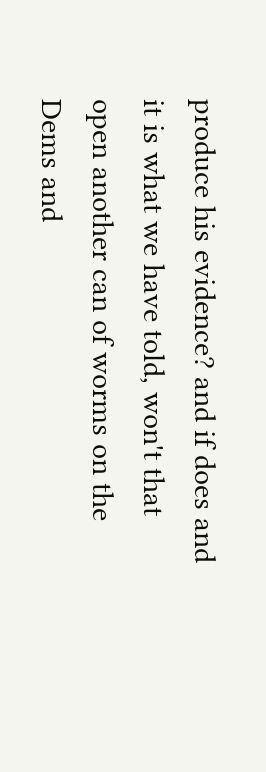produce his evidence? and if does and it is what we have told, won't that open another can of worms on the Dems and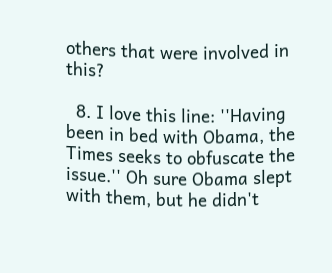others that were involved in this?

  8. I love this line: ''Having been in bed with Obama, the Times seeks to obfuscate the issue.'' Oh sure Obama slept with them, but he didn't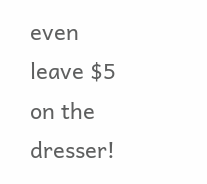even leave $5 on the dresser!